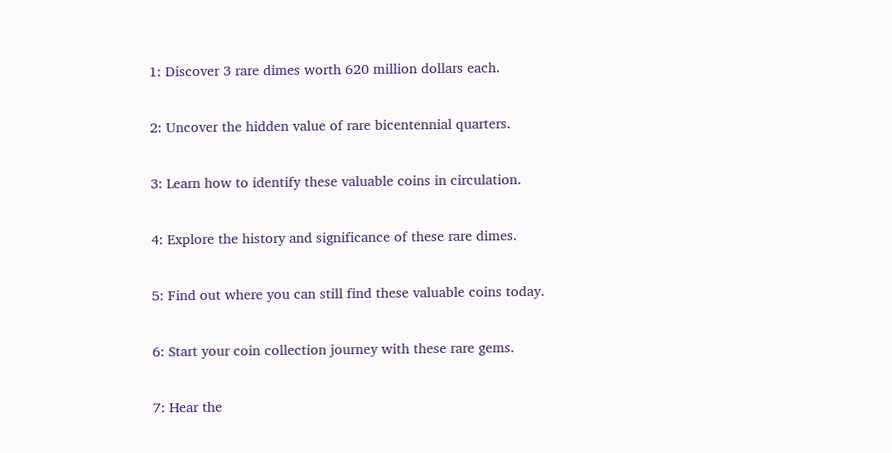1: Discover 3 rare dimes worth 620 million dollars each.

2: Uncover the hidden value of rare bicentennial quarters.

3: Learn how to identify these valuable coins in circulation.

4: Explore the history and significance of these rare dimes.

5: Find out where you can still find these valuable coins today.

6: Start your coin collection journey with these rare gems.

7: Hear the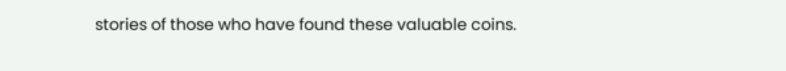stories of those who have found these valuable coins.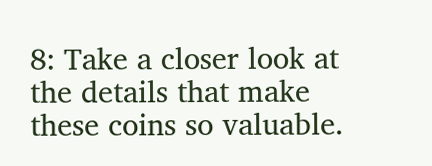8: Take a closer look at the details that make these coins so valuable.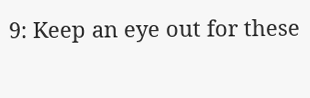9: Keep an eye out for these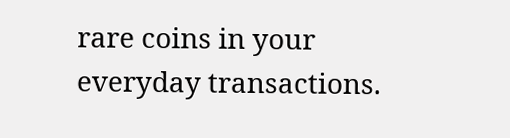rare coins in your everyday transactions.